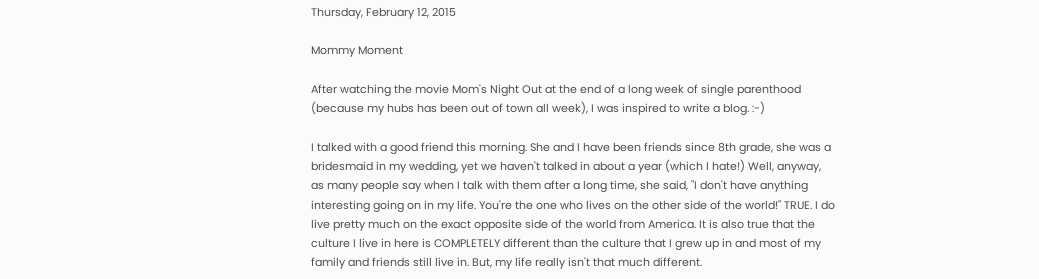Thursday, February 12, 2015

Mommy Moment

After watching the movie Mom's Night Out at the end of a long week of single parenthood (because my hubs has been out of town all week), I was inspired to write a blog. :-)

I talked with a good friend this morning. She and I have been friends since 8th grade, she was a bridesmaid in my wedding, yet we haven't talked in about a year (which I hate!) Well, anyway, as many people say when I talk with them after a long time, she said, "I don't have anything interesting going on in my life. You're the one who lives on the other side of the world!" TRUE. I do live pretty much on the exact opposite side of the world from America. It is also true that the culture I live in here is COMPLETELY different than the culture that I grew up in and most of my family and friends still live in. But, my life really isn't that much different.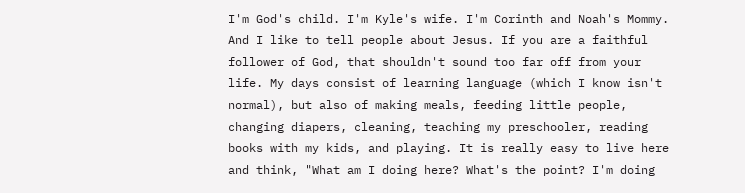I'm God's child. I'm Kyle's wife. I'm Corinth and Noah's Mommy. And I like to tell people about Jesus. If you are a faithful follower of God, that shouldn't sound too far off from your life. My days consist of learning language (which I know isn't normal), but also of making meals, feeding little people, changing diapers, cleaning, teaching my preschooler, reading books with my kids, and playing. It is really easy to live here and think, "What am I doing here? What's the point? I'm doing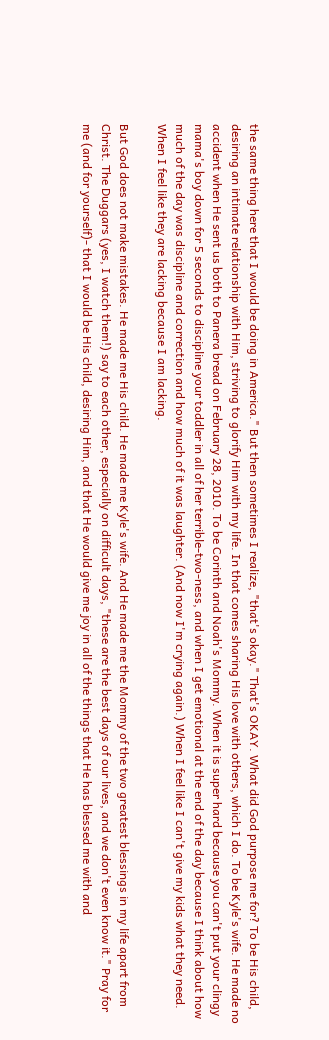the same thing here that I would be doing in America." But then sometimes I realize, "that's okay." That's OKAY. What did God purpose me for? To be His child, desiring an intimate relationship with Him, striving to glorify Him with my life. In that comes sharing His love with others, which I do. To be Kyle's wife. He made no accident when He sent us both to Panera bread on February 28, 2010. To be Corinth and Noah's Mommy. When it is super hard because you can't put your clingy mama's boy down for 5 seconds to discipline your toddler in all of her terrible-two-ness, and when I get emotional at the end of the day because I think about how much of the day was discipline and correction and how much of it was laughter. (And now I'm crying again.) When I feel like I can't give my kids what they need. When I feel like they are lacking because I am lacking.

But God does not make mistakes. He made me His child. He made me Kyle's wife. And He made me the Mommy of the two greatest blessings in my life apart from Christ. The Duggars (yes, I watch them!) say to each other, especially on difficult days, "these are the best days of our lives, and we don't even know it." Pray for me (and for yourself)- that I would be His child, desiring Him, and that He would give me joy in all of the things that He has blessed me with and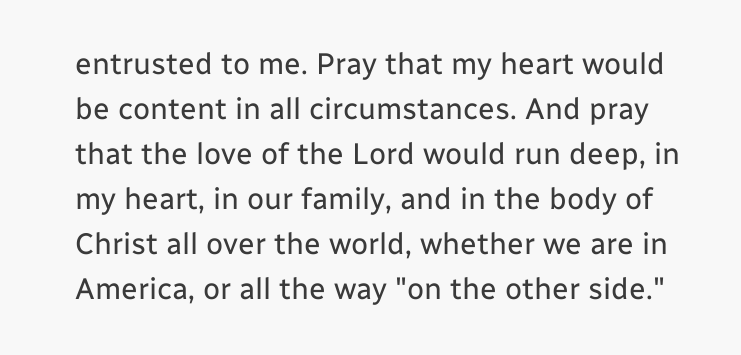entrusted to me. Pray that my heart would be content in all circumstances. And pray that the love of the Lord would run deep, in my heart, in our family, and in the body of Christ all over the world, whether we are in America, or all the way "on the other side."